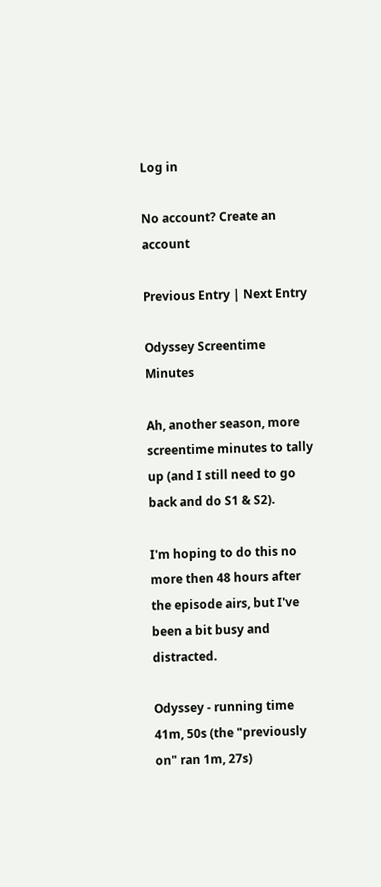Log in

No account? Create an account

Previous Entry | Next Entry

Odyssey Screentime Minutes

Ah, another season, more screentime minutes to tally up (and I still need to go back and do S1 & S2).

I'm hoping to do this no more then 48 hours after the episode airs, but I've been a bit busy and distracted.

Odyssey - running time 41m, 50s (the "previously on" ran 1m, 27s)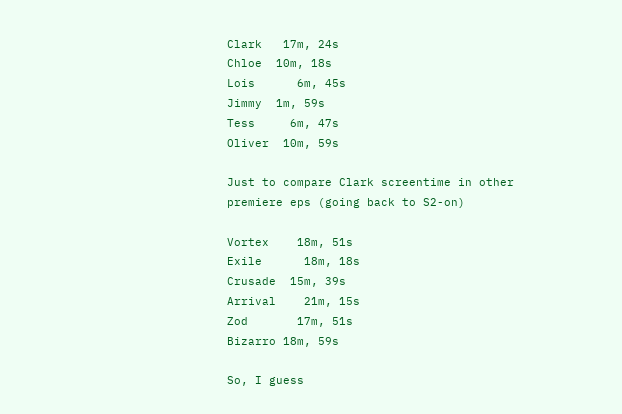Clark   17m, 24s
Chloe  10m, 18s
Lois      6m, 45s
Jimmy  1m, 59s
Tess     6m, 47s
Oliver  10m, 59s

Just to compare Clark screentime in other premiere eps (going back to S2-on)

Vortex    18m, 51s
Exile      18m, 18s
Crusade  15m, 39s
Arrival    21m, 15s
Zod       17m, 51s
Bizarro 18m, 59s

So, I guess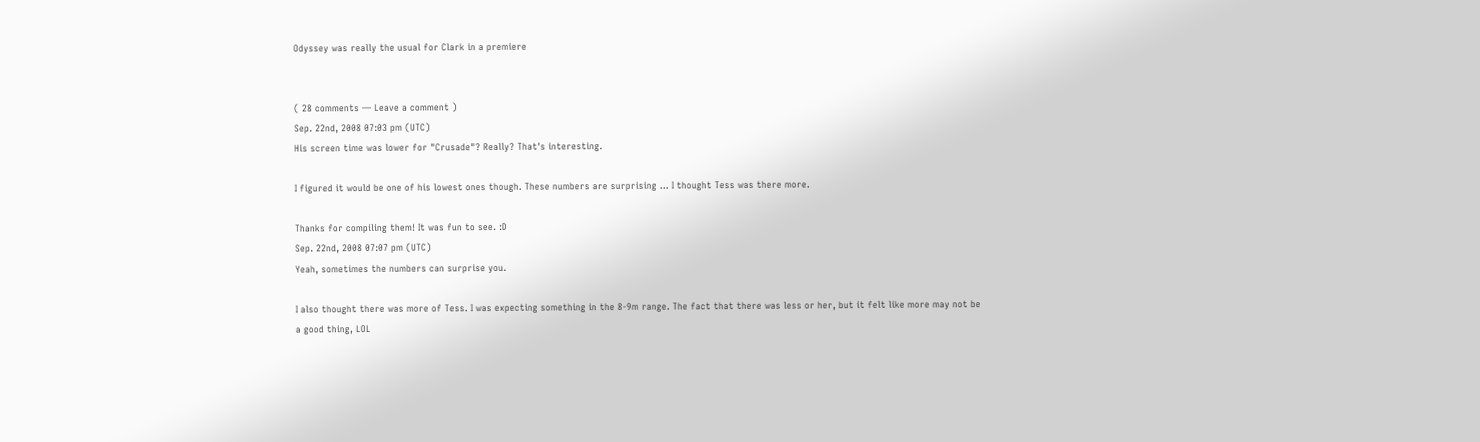Odyssey was really the usual for Clark in a premiere


( 28 comments — Leave a comment )
Sep. 22nd, 2008 07:03 pm (UTC)
His screen time was lower for "Crusade"? Really? That's interesting.

I figured it would be one of his lowest ones though. These numbers are surprising ... I thought Tess was there more.

Thanks for compiling them! It was fun to see. :D
Sep. 22nd, 2008 07:07 pm (UTC)
Yeah, sometimes the numbers can surprise you.

I also thought there was more of Tess. I was expecting something in the 8-9m range. The fact that there was less or her, but it felt like more may not be a good thing, LOL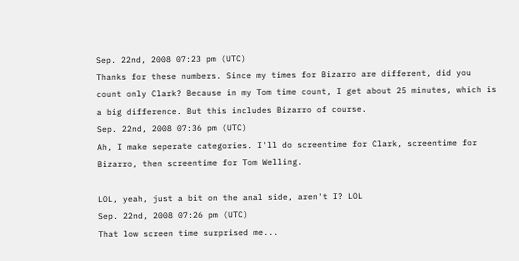Sep. 22nd, 2008 07:23 pm (UTC)
Thanks for these numbers. Since my times for Bizarro are different, did you count only Clark? Because in my Tom time count, I get about 25 minutes, which is a big difference. But this includes Bizarro of course.
Sep. 22nd, 2008 07:36 pm (UTC)
Ah, I make seperate categories. I'll do screentime for Clark, screentime for Bizarro, then screentime for Tom Welling.

LOL, yeah, just a bit on the anal side, aren't I? LOL
Sep. 22nd, 2008 07:26 pm (UTC)
That low screen time surprised me...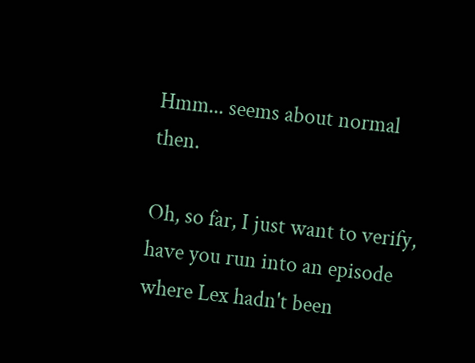Hmm... seems about normal then.

Oh, so far, I just want to verify, have you run into an episode where Lex hadn't been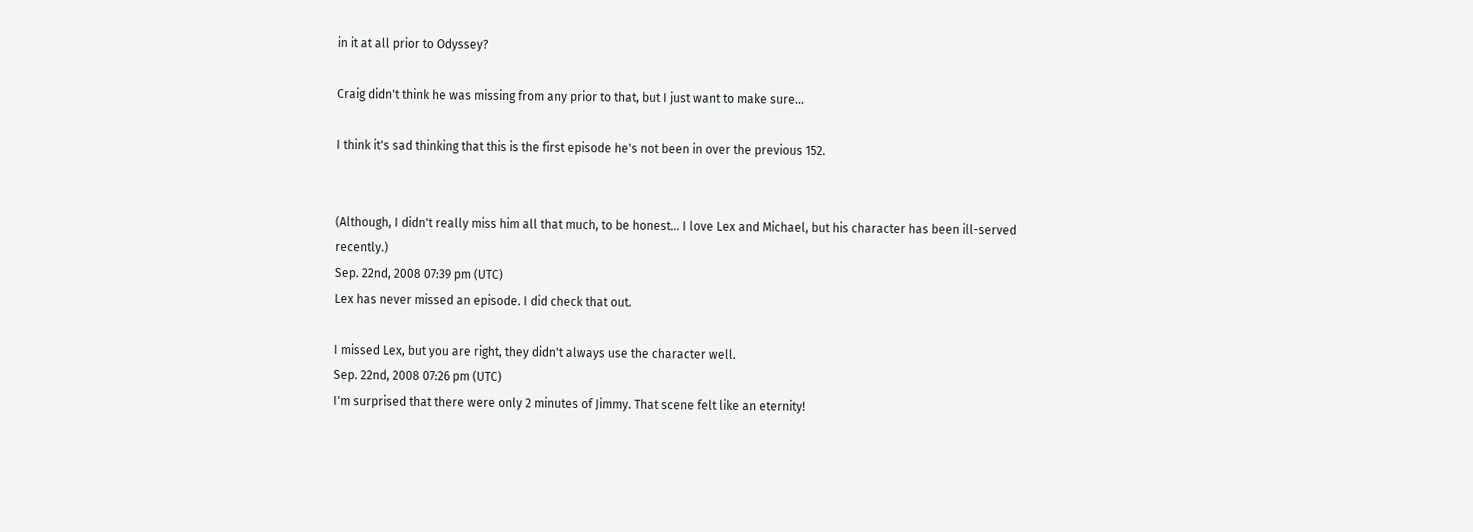in it at all prior to Odyssey?

Craig didn't think he was missing from any prior to that, but I just want to make sure...

I think it's sad thinking that this is the first episode he's not been in over the previous 152.


(Although, I didn't really miss him all that much, to be honest... I love Lex and Michael, but his character has been ill-served recently.)
Sep. 22nd, 2008 07:39 pm (UTC)
Lex has never missed an episode. I did check that out.

I missed Lex, but you are right, they didn't always use the character well.
Sep. 22nd, 2008 07:26 pm (UTC)
I'm surprised that there were only 2 minutes of Jimmy. That scene felt like an eternity!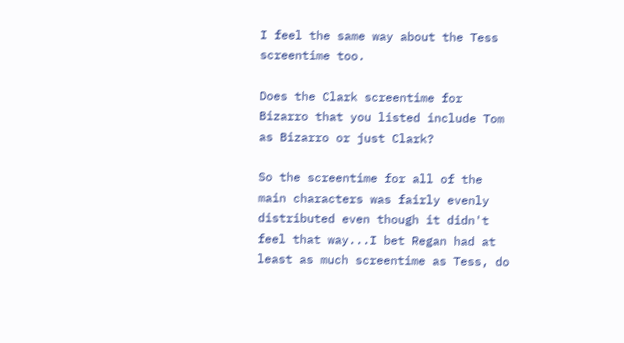I feel the same way about the Tess screentime too.

Does the Clark screentime for Bizarro that you listed include Tom as Bizarro or just Clark?

So the screentime for all of the main characters was fairly evenly distributed even though it didn't feel that way...I bet Regan had at least as much screentime as Tess, do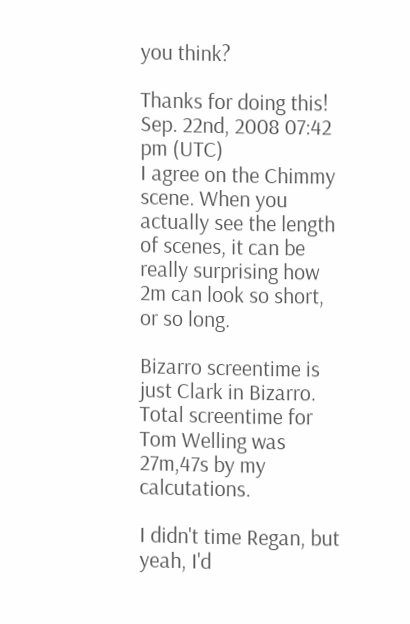you think?

Thanks for doing this!
Sep. 22nd, 2008 07:42 pm (UTC)
I agree on the Chimmy scene. When you actually see the length of scenes, it can be really surprising how 2m can look so short, or so long.

Bizarro screentime is just Clark in Bizarro. Total screentime for Tom Welling was 27m,47s by my calcutations.

I didn't time Regan, but yeah, I'd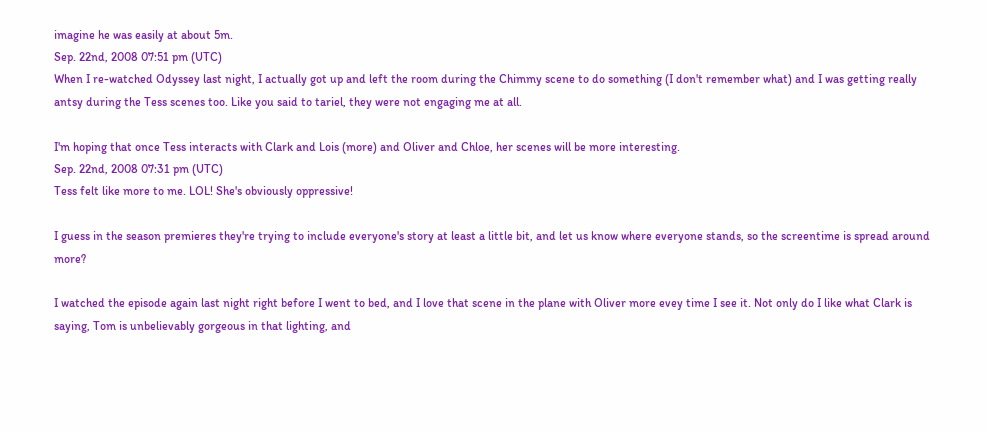imagine he was easily at about 5m.
Sep. 22nd, 2008 07:51 pm (UTC)
When I re-watched Odyssey last night, I actually got up and left the room during the Chimmy scene to do something (I don't remember what) and I was getting really antsy during the Tess scenes too. Like you said to tariel, they were not engaging me at all.

I'm hoping that once Tess interacts with Clark and Lois (more) and Oliver and Chloe, her scenes will be more interesting.
Sep. 22nd, 2008 07:31 pm (UTC)
Tess felt like more to me. LOL! She's obviously oppressive!

I guess in the season premieres they're trying to include everyone's story at least a little bit, and let us know where everyone stands, so the screentime is spread around more?

I watched the episode again last night right before I went to bed, and I love that scene in the plane with Oliver more evey time I see it. Not only do I like what Clark is saying, Tom is unbelievably gorgeous in that lighting, and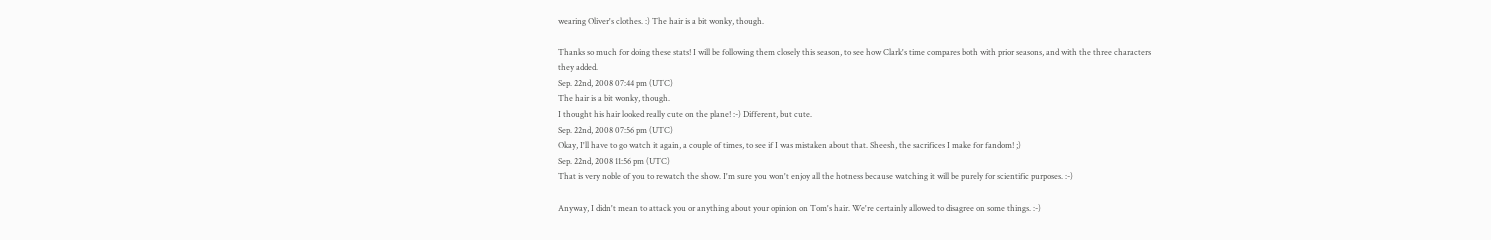wearing Oliver's clothes. :) The hair is a bit wonky, though.

Thanks so much for doing these stats! I will be following them closely this season, to see how Clark's time compares both with prior seasons, and with the three characters they added.
Sep. 22nd, 2008 07:44 pm (UTC)
The hair is a bit wonky, though.
I thought his hair looked really cute on the plane! :-) Different, but cute.
Sep. 22nd, 2008 07:56 pm (UTC)
Okay, I'll have to go watch it again, a couple of times, to see if I was mistaken about that. Sheesh, the sacrifices I make for fandom! ;)
Sep. 22nd, 2008 11:56 pm (UTC)
That is very noble of you to rewatch the show. I'm sure you won't enjoy all the hotness because watching it will be purely for scientific purposes. :-)

Anyway, I didn't mean to attack you or anything about your opinion on Tom's hair. We're certainly allowed to disagree on some things. :-)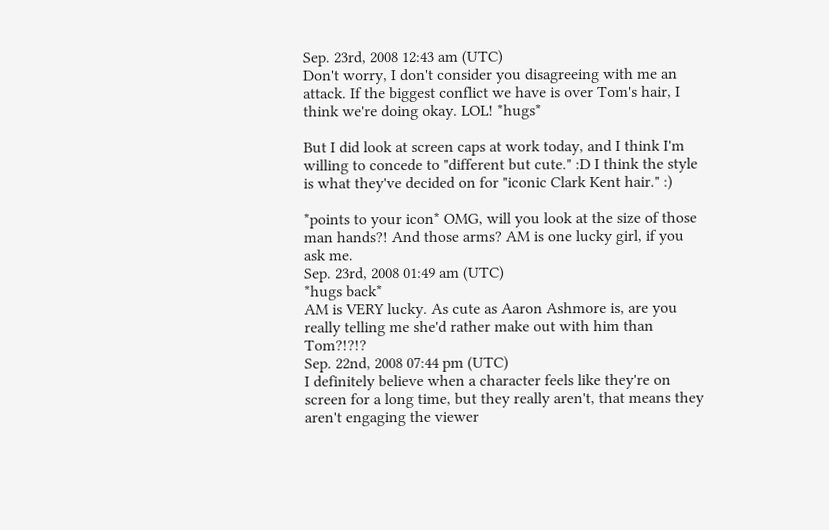Sep. 23rd, 2008 12:43 am (UTC)
Don't worry, I don't consider you disagreeing with me an attack. If the biggest conflict we have is over Tom's hair, I think we're doing okay. LOL! *hugs*

But I did look at screen caps at work today, and I think I'm willing to concede to "different but cute." :D I think the style is what they've decided on for "iconic Clark Kent hair." :)

*points to your icon* OMG, will you look at the size of those man hands?! And those arms? AM is one lucky girl, if you ask me.
Sep. 23rd, 2008 01:49 am (UTC)
*hugs back*
AM is VERY lucky. As cute as Aaron Ashmore is, are you really telling me she'd rather make out with him than Tom?!?!?
Sep. 22nd, 2008 07:44 pm (UTC)
I definitely believe when a character feels like they're on screen for a long time, but they really aren't, that means they aren't engaging the viewer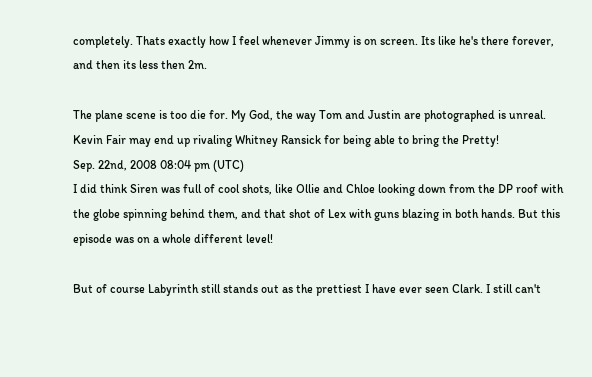completely. Thats exactly how I feel whenever Jimmy is on screen. Its like he's there forever, and then its less then 2m.

The plane scene is too die for. My God, the way Tom and Justin are photographed is unreal. Kevin Fair may end up rivaling Whitney Ransick for being able to bring the Pretty!
Sep. 22nd, 2008 08:04 pm (UTC)
I did think Siren was full of cool shots, like Ollie and Chloe looking down from the DP roof with the globe spinning behind them, and that shot of Lex with guns blazing in both hands. But this episode was on a whole different level!

But of course Labyrinth still stands out as the prettiest I have ever seen Clark. I still can't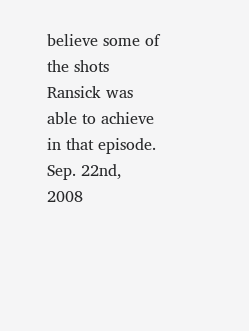believe some of the shots Ransick was able to achieve in that episode.
Sep. 22nd, 2008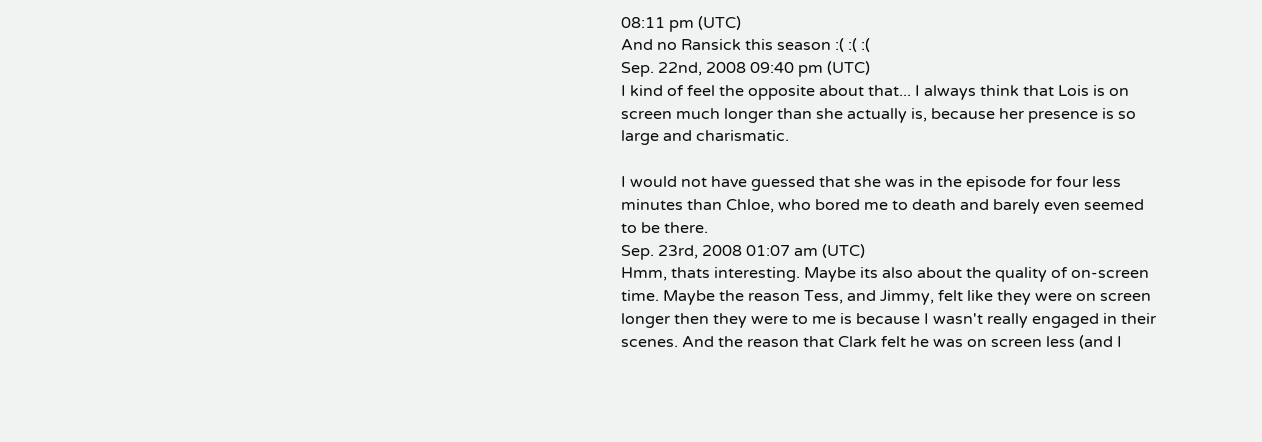08:11 pm (UTC)
And no Ransick this season :( :( :(
Sep. 22nd, 2008 09:40 pm (UTC)
I kind of feel the opposite about that... I always think that Lois is on screen much longer than she actually is, because her presence is so large and charismatic.

I would not have guessed that she was in the episode for four less minutes than Chloe, who bored me to death and barely even seemed to be there.
Sep. 23rd, 2008 01:07 am (UTC)
Hmm, thats interesting. Maybe its also about the quality of on-screen time. Maybe the reason Tess, and Jimmy, felt like they were on screen longer then they were to me is because I wasn't really engaged in their scenes. And the reason that Clark felt he was on screen less (and I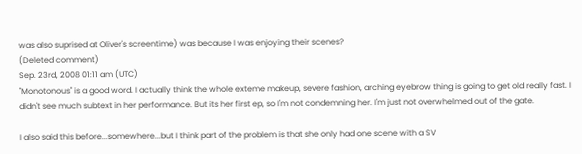was also suprised at Oliver's screentime) was because I was enjoying their scenes?
(Deleted comment)
Sep. 23rd, 2008 01:11 am (UTC)
"Monotonous" is a good word. I actually think the whole exteme makeup, severe fashion, arching eyebrow thing is going to get old really fast. I didn't see much subtext in her performance. But its her first ep, so I'm not condemning her. I'm just not overwhelmed out of the gate.

I also said this before...somewhere...but I think part of the problem is that she only had one scene with a SV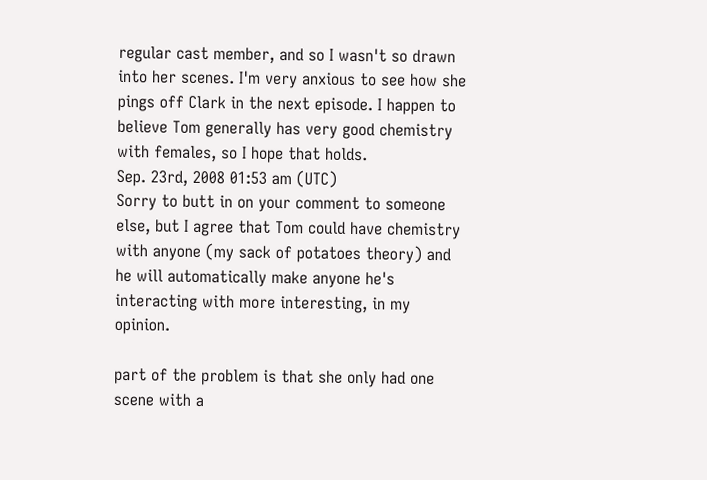regular cast member, and so I wasn't so drawn into her scenes. I'm very anxious to see how she pings off Clark in the next episode. I happen to believe Tom generally has very good chemistry with females, so I hope that holds.
Sep. 23rd, 2008 01:53 am (UTC)
Sorry to butt in on your comment to someone else, but I agree that Tom could have chemistry with anyone (my sack of potatoes theory) and he will automatically make anyone he's interacting with more interesting, in my opinion.

part of the problem is that she only had one scene with a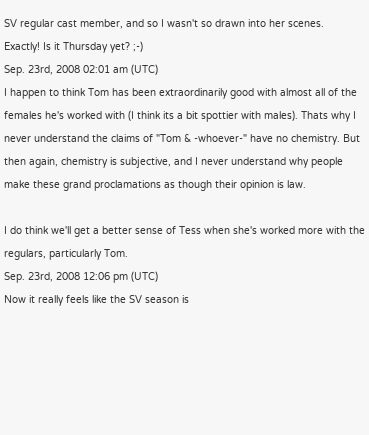SV regular cast member, and so I wasn't so drawn into her scenes.
Exactly! Is it Thursday yet? ;-)
Sep. 23rd, 2008 02:01 am (UTC)
I happen to think Tom has been extraordinarily good with almost all of the females he's worked with (I think its a bit spottier with males). Thats why I never understand the claims of "Tom & -whoever-" have no chemistry. But then again, chemistry is subjective, and I never understand why people make these grand proclamations as though their opinion is law.

I do think we'll get a better sense of Tess when she's worked more with the regulars, particularly Tom.
Sep. 23rd, 2008 12:06 pm (UTC)
Now it really feels like the SV season is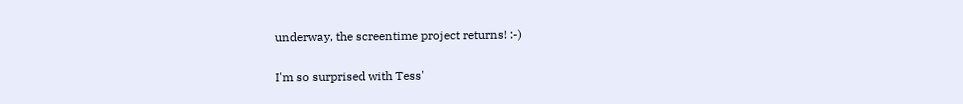underway, the screentime project returns! :-)

I'm so surprised with Tess'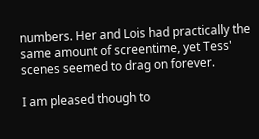numbers. Her and Lois had practically the same amount of screentime, yet Tess' scenes seemed to drag on forever.

I am pleased though to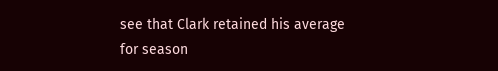see that Clark retained his average for season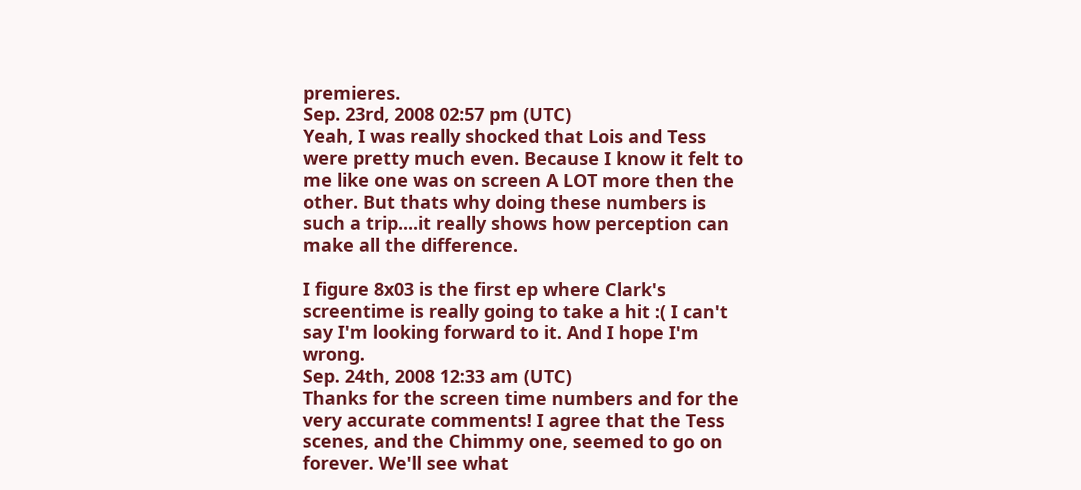premieres.
Sep. 23rd, 2008 02:57 pm (UTC)
Yeah, I was really shocked that Lois and Tess were pretty much even. Because I know it felt to me like one was on screen A LOT more then the other. But thats why doing these numbers is such a trip....it really shows how perception can make all the difference.

I figure 8x03 is the first ep where Clark's screentime is really going to take a hit :( I can't say I'm looking forward to it. And I hope I'm wrong.
Sep. 24th, 2008 12:33 am (UTC)
Thanks for the screen time numbers and for the very accurate comments! I agree that the Tess scenes, and the Chimmy one, seemed to go on forever. We'll see what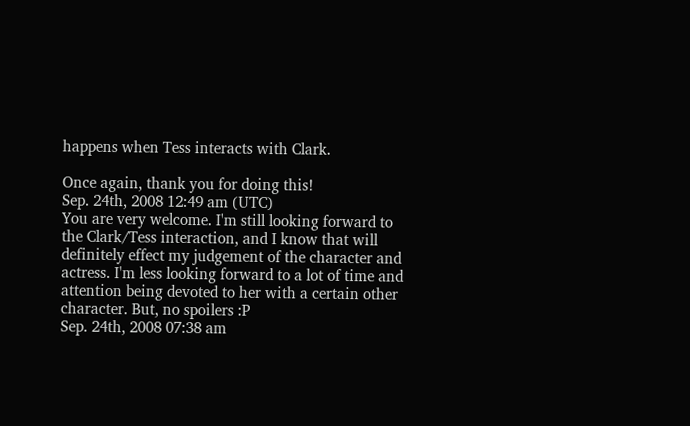happens when Tess interacts with Clark.

Once again, thank you for doing this!
Sep. 24th, 2008 12:49 am (UTC)
You are very welcome. I'm still looking forward to the Clark/Tess interaction, and I know that will definitely effect my judgement of the character and actress. I'm less looking forward to a lot of time and attention being devoted to her with a certain other character. But, no spoilers :P
Sep. 24th, 2008 07:38 am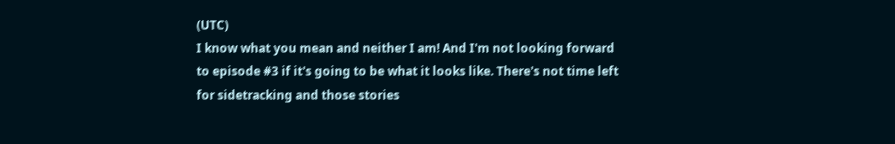(UTC)
I know what you mean and neither I am! And I'm not looking forward to episode #3 if it's going to be what it looks like. There's not time left for sidetracking and those stories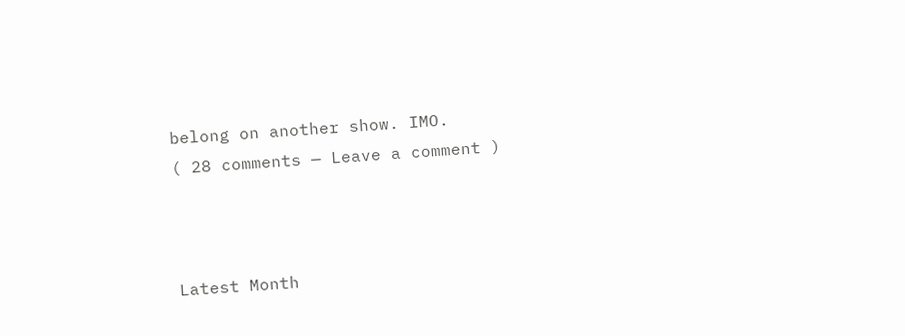belong on another show. IMO.
( 28 comments — Leave a comment )



Latest Month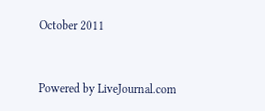October 2011


Powered by LiveJournal.com